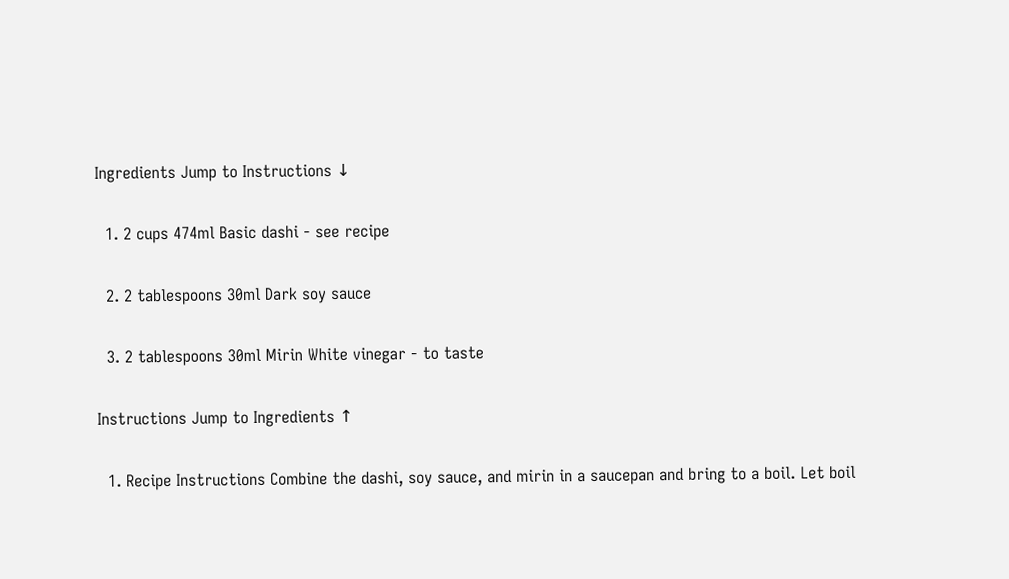Ingredients Jump to Instructions ↓

  1. 2 cups 474ml Basic dashi - see recipe

  2. 2 tablespoons 30ml Dark soy sauce

  3. 2 tablespoons 30ml Mirin White vinegar - to taste

Instructions Jump to Ingredients ↑

  1. Recipe Instructions Combine the dashi, soy sauce, and mirin in a saucepan and bring to a boil. Let boil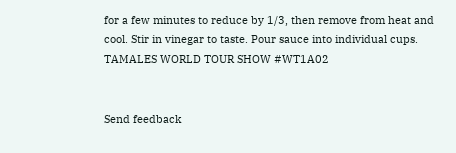for a few minutes to reduce by 1/3, then remove from heat and cool. Stir in vinegar to taste. Pour sauce into individual cups. TAMALES WORLD TOUR SHOW #WT1A02


Send feedback